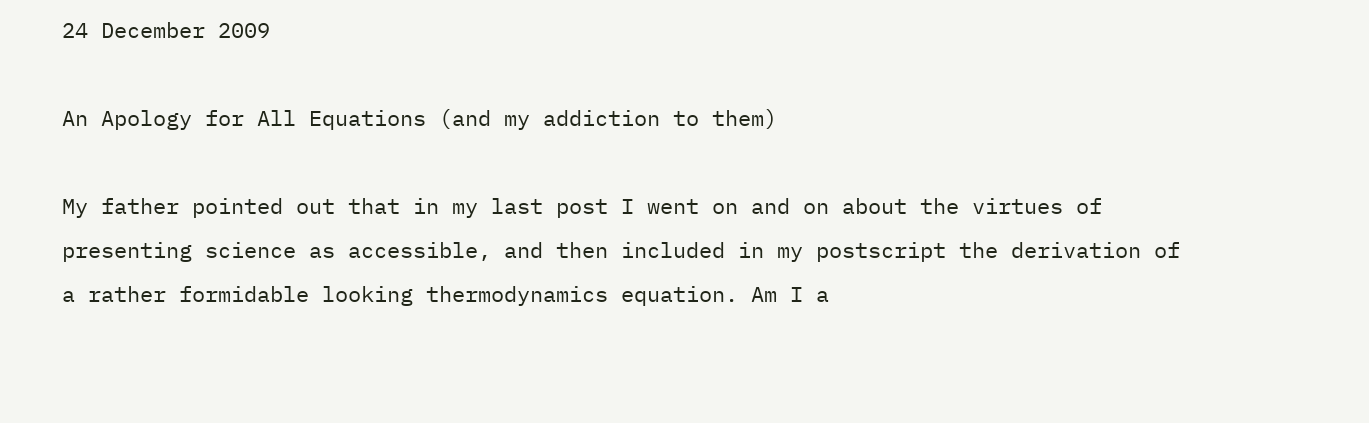24 December 2009

An Apology for All Equations (and my addiction to them)

My father pointed out that in my last post I went on and on about the virtues of presenting science as accessible, and then included in my postscript the derivation of a rather formidable looking thermodynamics equation. Am I a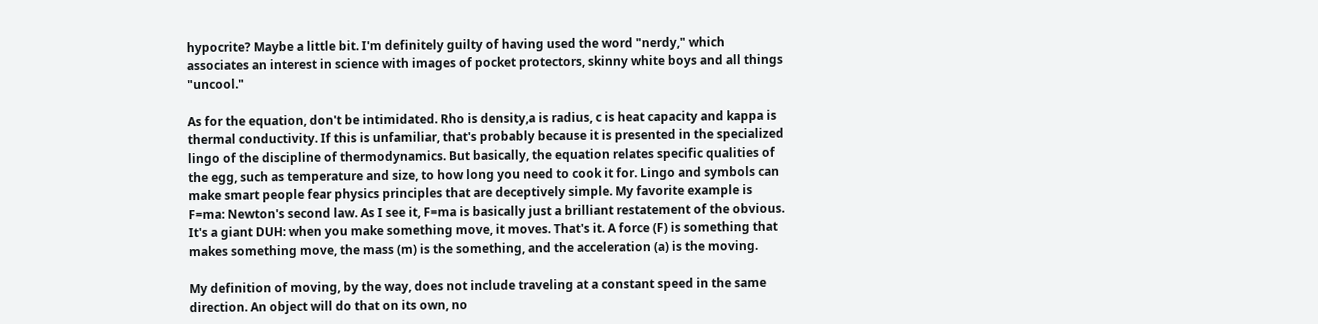hypocrite? Maybe a little bit. I'm definitely guilty of having used the word "nerdy," which associates an interest in science with images of pocket protectors, skinny white boys and all things "uncool."

As for the equation, don't be intimidated. Rho is density,a is radius, c is heat capacity and kappa is thermal conductivity. If this is unfamiliar, that's probably because it is presented in the specialized lingo of the discipline of thermodynamics. But basically, the equation relates specific qualities of the egg, such as temperature and size, to how long you need to cook it for. Lingo and symbols can make smart people fear physics principles that are deceptively simple. My favorite example is F=ma: Newton's second law. As I see it, F=ma is basically just a brilliant restatement of the obvious. It's a giant DUH: when you make something move, it moves. That's it. A force (F) is something that makes something move, the mass (m) is the something, and the acceleration (a) is the moving.

My definition of moving, by the way, does not include traveling at a constant speed in the same direction. An object will do that on its own, no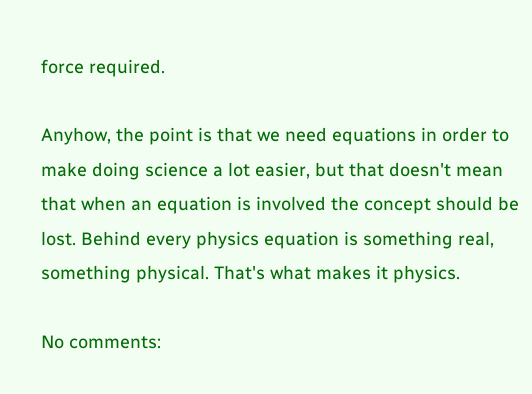force required.

Anyhow, the point is that we need equations in order to make doing science a lot easier, but that doesn't mean that when an equation is involved the concept should be lost. Behind every physics equation is something real, something physical. That's what makes it physics.

No comments: